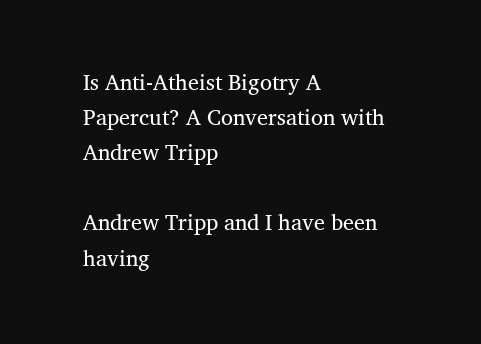Is Anti-Atheist Bigotry A Papercut? A Conversation with Andrew Tripp

Andrew Tripp and I have been having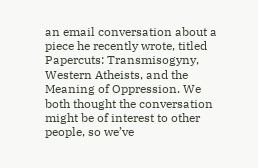an email conversation about a piece he recently wrote, titled Papercuts: Transmisogyny, Western Atheists, and the Meaning of Oppression. We both thought the conversation might be of interest to other people, so we’ve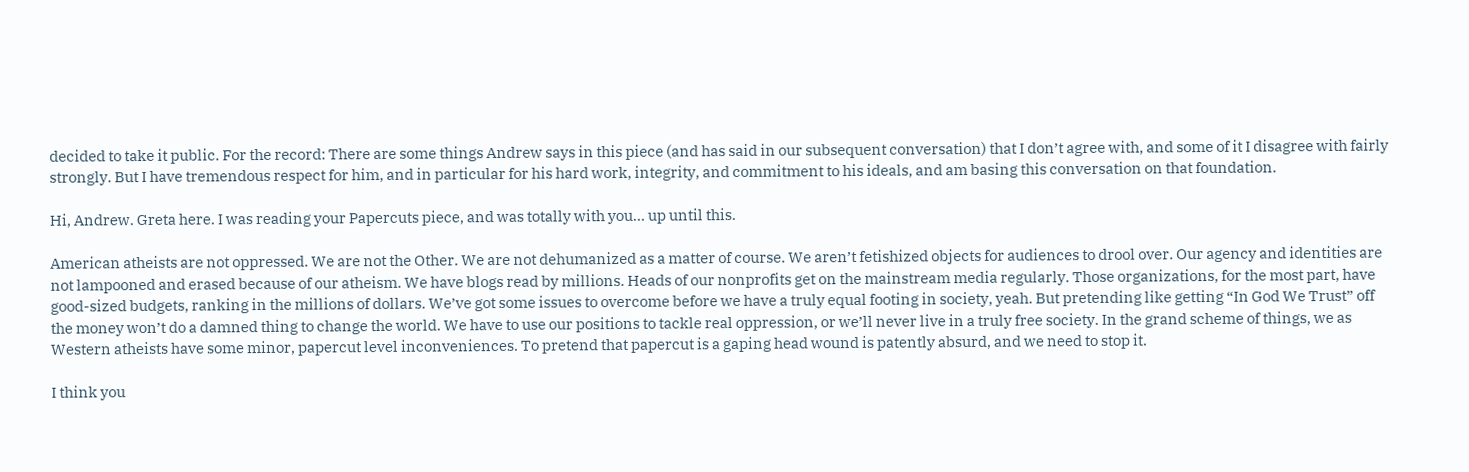decided to take it public. For the record: There are some things Andrew says in this piece (and has said in our subsequent conversation) that I don’t agree with, and some of it I disagree with fairly strongly. But I have tremendous respect for him, and in particular for his hard work, integrity, and commitment to his ideals, and am basing this conversation on that foundation.

Hi, Andrew. Greta here. I was reading your Papercuts piece, and was totally with you… up until this.

American atheists are not oppressed. We are not the Other. We are not dehumanized as a matter of course. We aren’t fetishized objects for audiences to drool over. Our agency and identities are not lampooned and erased because of our atheism. We have blogs read by millions. Heads of our nonprofits get on the mainstream media regularly. Those organizations, for the most part, have good-sized budgets, ranking in the millions of dollars. We’ve got some issues to overcome before we have a truly equal footing in society, yeah. But pretending like getting “In God We Trust” off the money won’t do a damned thing to change the world. We have to use our positions to tackle real oppression, or we’ll never live in a truly free society. In the grand scheme of things, we as Western atheists have some minor, papercut level inconveniences. To pretend that papercut is a gaping head wound is patently absurd, and we need to stop it.

I think you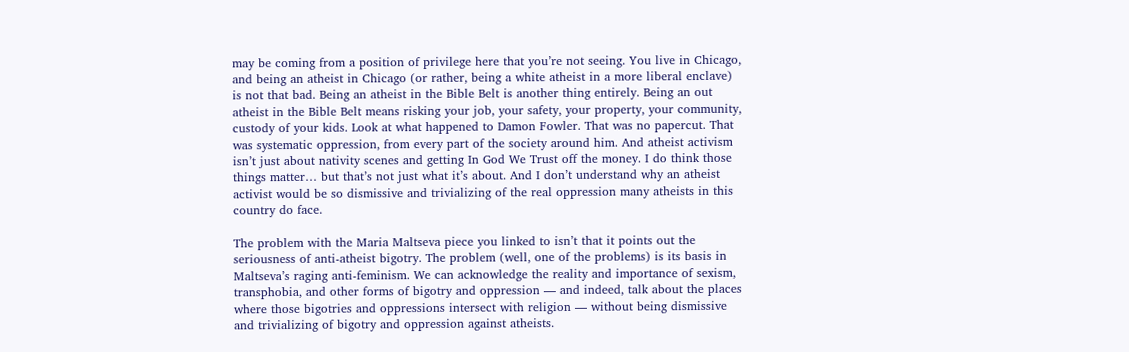may be coming from a position of privilege here that you’re not seeing. You live in Chicago, and being an atheist in Chicago (or rather, being a white atheist in a more liberal enclave) is not that bad. Being an atheist in the Bible Belt is another thing entirely. Being an out atheist in the Bible Belt means risking your job, your safety, your property, your community, custody of your kids. Look at what happened to Damon Fowler. That was no papercut. That was systematic oppression, from every part of the society around him. And atheist activism isn’t just about nativity scenes and getting In God We Trust off the money. I do think those things matter… but that’s not just what it’s about. And I don’t understand why an atheist activist would be so dismissive and trivializing of the real oppression many atheists in this country do face.

The problem with the Maria Maltseva piece you linked to isn’t that it points out the seriousness of anti-atheist bigotry. The problem (well, one of the problems) is its basis in Maltseva’s raging anti-feminism. We can acknowledge the reality and importance of sexism, transphobia, and other forms of bigotry and oppression — and indeed, talk about the places where those bigotries and oppressions intersect with religion — without being dismissive and trivializing of bigotry and oppression against atheists.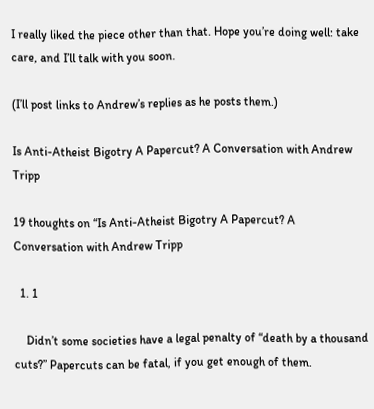I really liked the piece other than that. Hope you’re doing well: take care, and I’ll talk with you soon.

(I’ll post links to Andrew’s replies as he posts them.)

Is Anti-Atheist Bigotry A Papercut? A Conversation with Andrew Tripp

19 thoughts on “Is Anti-Atheist Bigotry A Papercut? A Conversation with Andrew Tripp

  1. 1

    Didn’t some societies have a legal penalty of “death by a thousand cuts?” Papercuts can be fatal, if you get enough of them.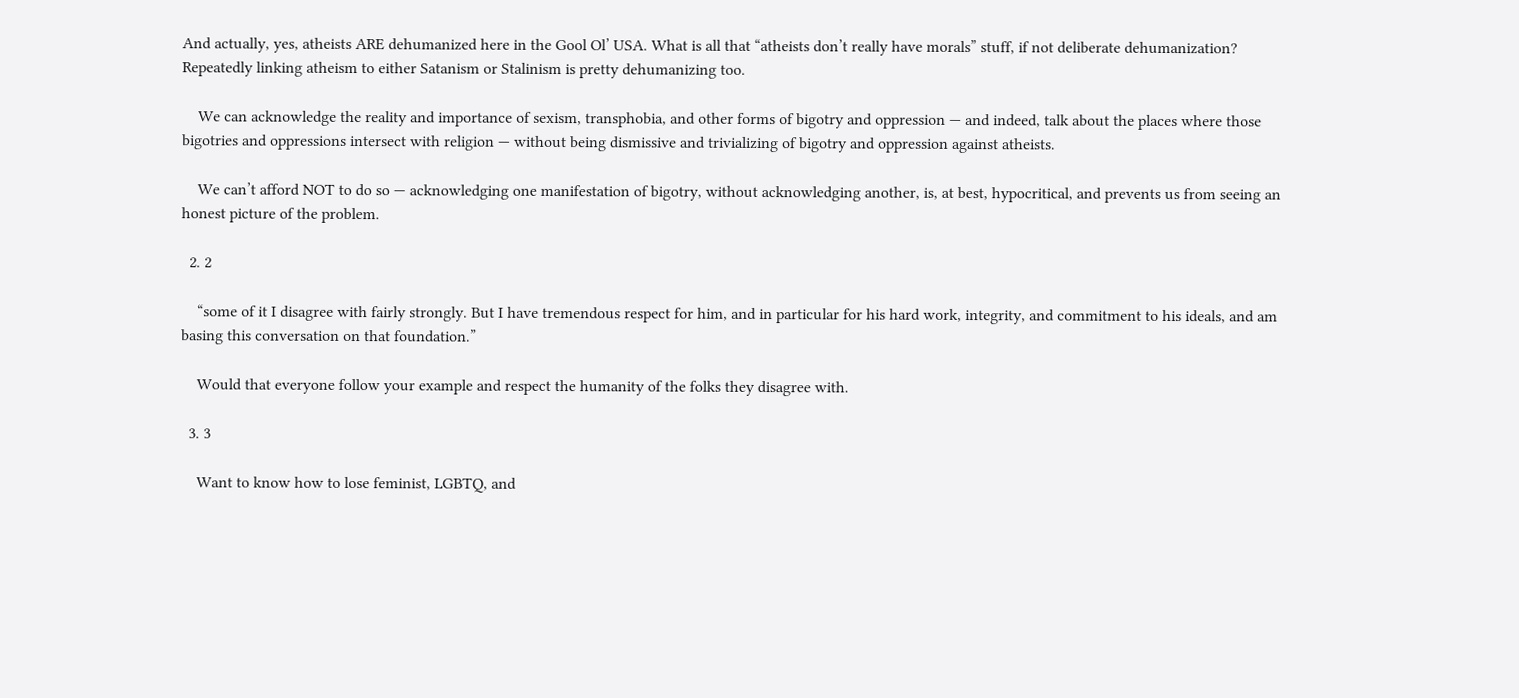And actually, yes, atheists ARE dehumanized here in the Gool Ol’ USA. What is all that “atheists don’t really have morals” stuff, if not deliberate dehumanization? Repeatedly linking atheism to either Satanism or Stalinism is pretty dehumanizing too.

    We can acknowledge the reality and importance of sexism, transphobia, and other forms of bigotry and oppression — and indeed, talk about the places where those bigotries and oppressions intersect with religion — without being dismissive and trivializing of bigotry and oppression against atheists.

    We can’t afford NOT to do so — acknowledging one manifestation of bigotry, without acknowledging another, is, at best, hypocritical, and prevents us from seeing an honest picture of the problem.

  2. 2

    “some of it I disagree with fairly strongly. But I have tremendous respect for him, and in particular for his hard work, integrity, and commitment to his ideals, and am basing this conversation on that foundation.”

    Would that everyone follow your example and respect the humanity of the folks they disagree with.

  3. 3

    Want to know how to lose feminist, LGBTQ, and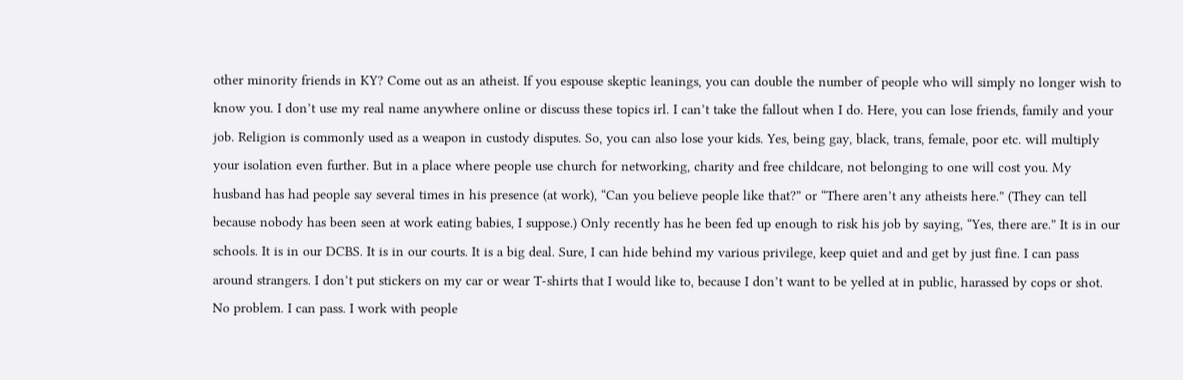other minority friends in KY? Come out as an atheist. If you espouse skeptic leanings, you can double the number of people who will simply no longer wish to know you. I don’t use my real name anywhere online or discuss these topics irl. I can’t take the fallout when I do. Here, you can lose friends, family and your job. Religion is commonly used as a weapon in custody disputes. So, you can also lose your kids. Yes, being gay, black, trans, female, poor etc. will multiply your isolation even further. But in a place where people use church for networking, charity and free childcare, not belonging to one will cost you. My husband has had people say several times in his presence (at work), “Can you believe people like that?” or “There aren’t any atheists here.” (They can tell because nobody has been seen at work eating babies, I suppose.) Only recently has he been fed up enough to risk his job by saying, “Yes, there are.” It is in our schools. It is in our DCBS. It is in our courts. It is a big deal. Sure, I can hide behind my various privilege, keep quiet and and get by just fine. I can pass around strangers. I don’t put stickers on my car or wear T-shirts that I would like to, because I don’t want to be yelled at in public, harassed by cops or shot. No problem. I can pass. I work with people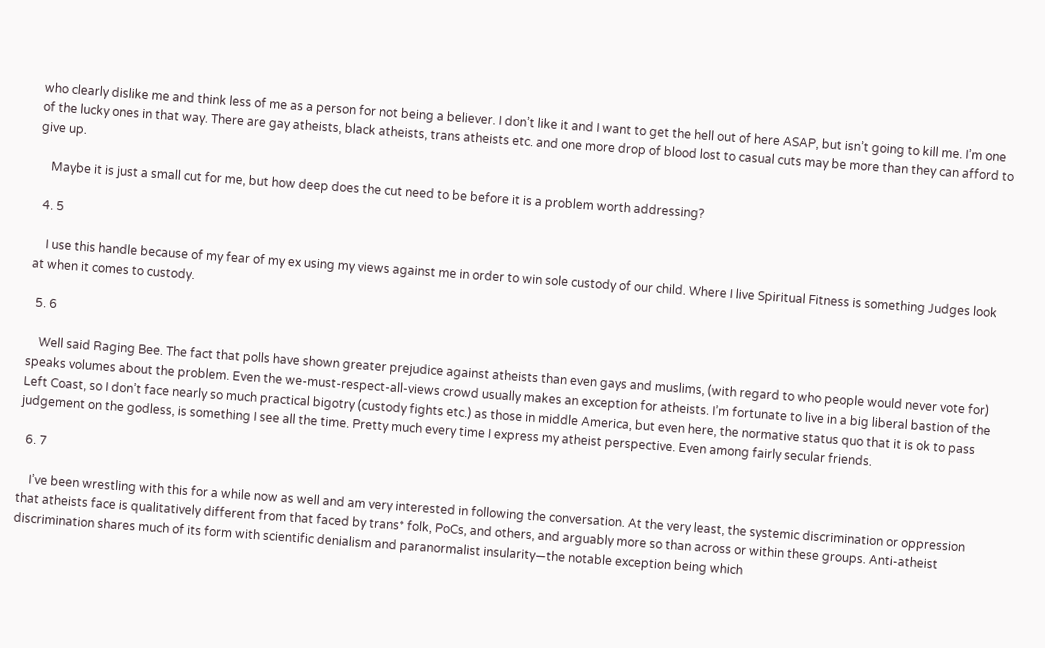who clearly dislike me and think less of me as a person for not being a believer. I don’t like it and I want to get the hell out of here ASAP, but isn’t going to kill me. I’m one of the lucky ones in that way. There are gay atheists, black atheists, trans atheists etc. and one more drop of blood lost to casual cuts may be more than they can afford to give up.

    Maybe it is just a small cut for me, but how deep does the cut need to be before it is a problem worth addressing?

  4. 5

    I use this handle because of my fear of my ex using my views against me in order to win sole custody of our child. Where I live Spiritual Fitness is something Judges look at when it comes to custody.

  5. 6

    Well said Raging Bee. The fact that polls have shown greater prejudice against atheists than even gays and muslims, (with regard to who people would never vote for) speaks volumes about the problem. Even the we-must-respect-all-views crowd usually makes an exception for atheists. I’m fortunate to live in a big liberal bastion of the Left Coast, so I don’t face nearly so much practical bigotry (custody fights etc.) as those in middle America, but even here, the normative status quo that it is ok to pass judgement on the godless, is something I see all the time. Pretty much every time I express my atheist perspective. Even among fairly secular friends.

  6. 7

    I’ve been wrestling with this for a while now as well and am very interested in following the conversation. At the very least, the systemic discrimination or oppression that atheists face is qualitatively different from that faced by trans* folk, PoCs, and others, and arguably more so than across or within these groups. Anti-atheist discrimination shares much of its form with scientific denialism and paranormalist insularity—the notable exception being which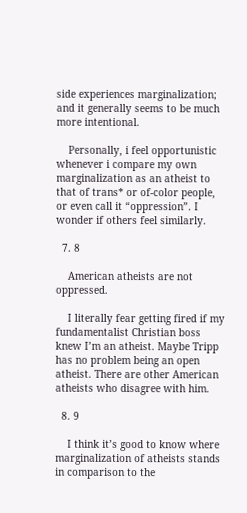side experiences marginalization; and it generally seems to be much more intentional.

    Personally, i feel opportunistic whenever i compare my own marginalization as an atheist to that of trans* or of-color people, or even call it “oppression”. I wonder if others feel similarly.

  7. 8

    American atheists are not oppressed.

    I literally fear getting fired if my fundamentalist Christian boss knew I’m an atheist. Maybe Tripp has no problem being an open atheist. There are other American atheists who disagree with him.

  8. 9

    I think it’s good to know where marginalization of atheists stands in comparison to the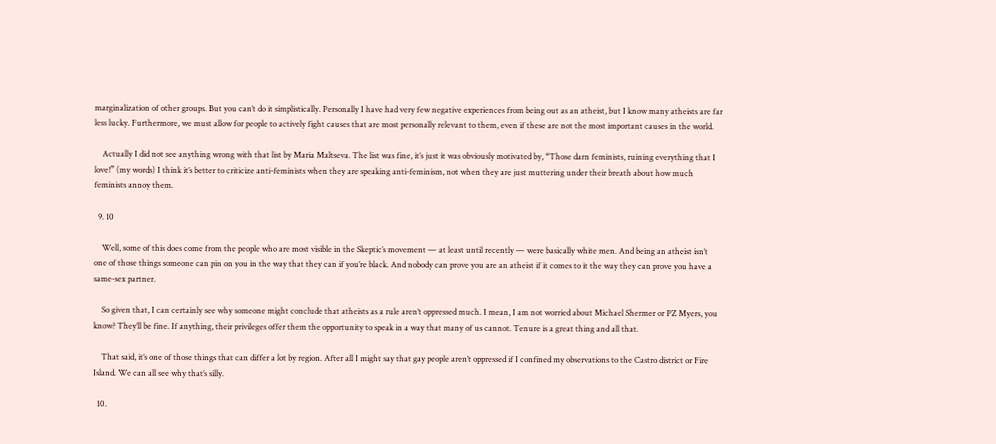marginalization of other groups. But you can’t do it simplistically. Personally I have had very few negative experiences from being out as an atheist, but I know many atheists are far less lucky. Furthermore, we must allow for people to actively fight causes that are most personally relevant to them, even if these are not the most important causes in the world.

    Actually I did not see anything wrong with that list by Maria Maltseva. The list was fine, it’s just it was obviously motivated by, “Those darn feminists, ruining everything that I love!” (my words) I think it’s better to criticize anti-feminists when they are speaking anti-feminism, not when they are just muttering under their breath about how much feminists annoy them.

  9. 10

    Well, some of this does come from the people who are most visible in the Skeptic’s movement — at least until recently — were basically white men. And being an atheist isn’t one of those things someone can pin on you in the way that they can if you’re black. And nobody can prove you are an atheist if it comes to it the way they can prove you have a same-sex partner.

    So given that, I can certainly see why someone might conclude that atheists as a rule aren’t oppressed much. I mean, I am not worried about Michael Shermer or PZ Myers, you know? They’ll be fine. If anything, their privileges offer them the opportunity to speak in a way that many of us cannot. Tenure is a great thing and all that.

    That said, it’s one of those things that can differ a lot by region. After all I might say that gay people aren’t oppressed if I confined my observations to the Castro district or Fire Island. We can all see why that’s silly.

  10.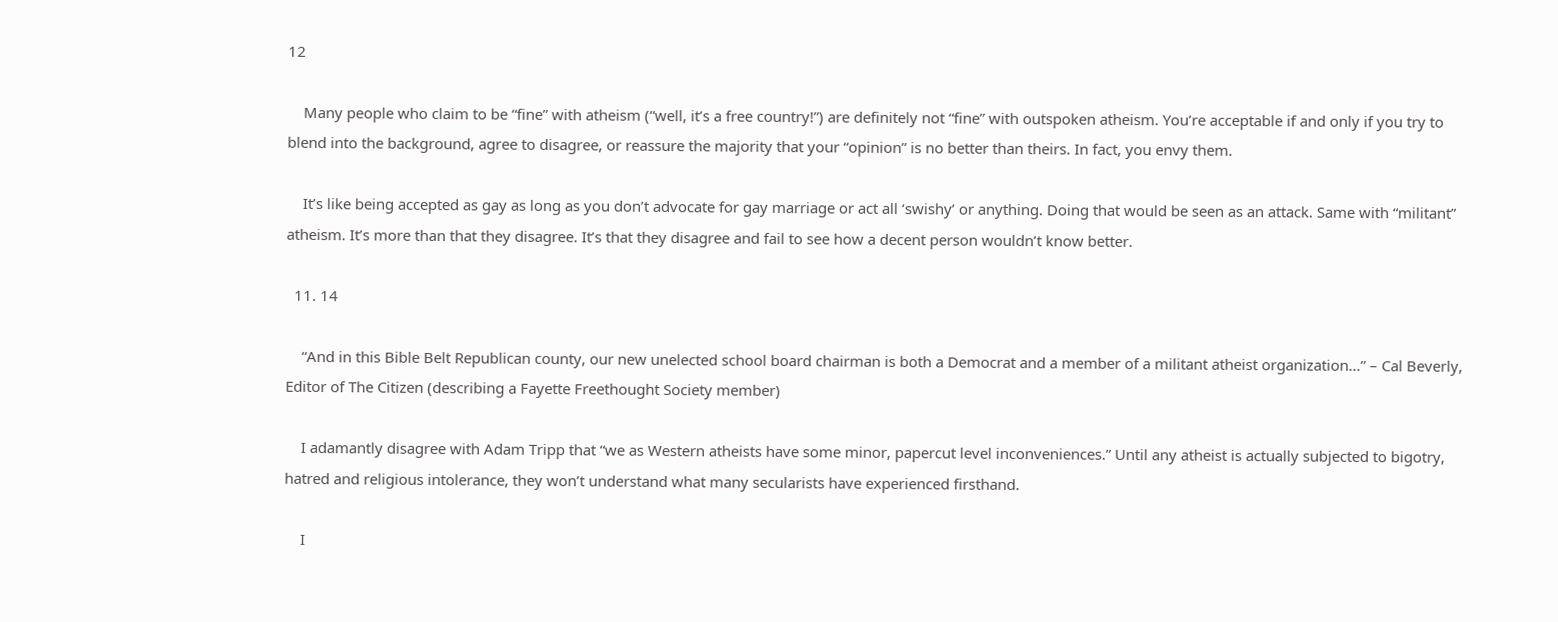12

    Many people who claim to be “fine” with atheism (“well, it’s a free country!”) are definitely not “fine” with outspoken atheism. You’re acceptable if and only if you try to blend into the background, agree to disagree, or reassure the majority that your “opinion” is no better than theirs. In fact, you envy them.

    It’s like being accepted as gay as long as you don’t advocate for gay marriage or act all ‘swishy’ or anything. Doing that would be seen as an attack. Same with “militant” atheism. It’s more than that they disagree. It’s that they disagree and fail to see how a decent person wouldn’t know better.

  11. 14

    “And in this Bible Belt Republican county, our new unelected school board chairman is both a Democrat and a member of a militant atheist organization…” – Cal Beverly, Editor of The Citizen (describing a Fayette Freethought Society member)

    I adamantly disagree with Adam Tripp that “we as Western atheists have some minor, papercut level inconveniences.” Until any atheist is actually subjected to bigotry, hatred and religious intolerance, they won’t understand what many secularists have experienced firsthand.

    I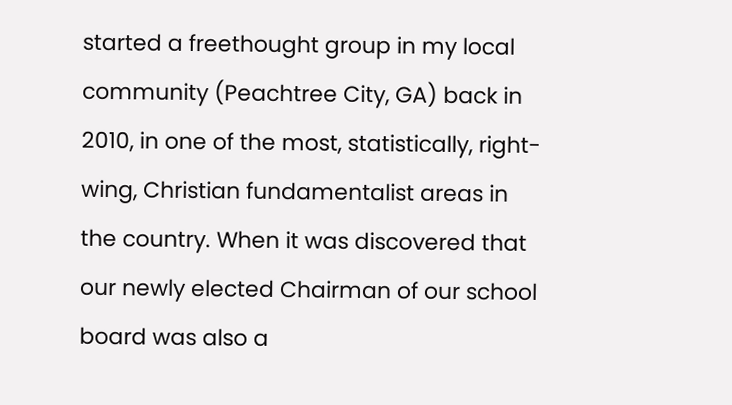started a freethought group in my local community (Peachtree City, GA) back in 2010, in one of the most, statistically, right-wing, Christian fundamentalist areas in the country. When it was discovered that our newly elected Chairman of our school board was also a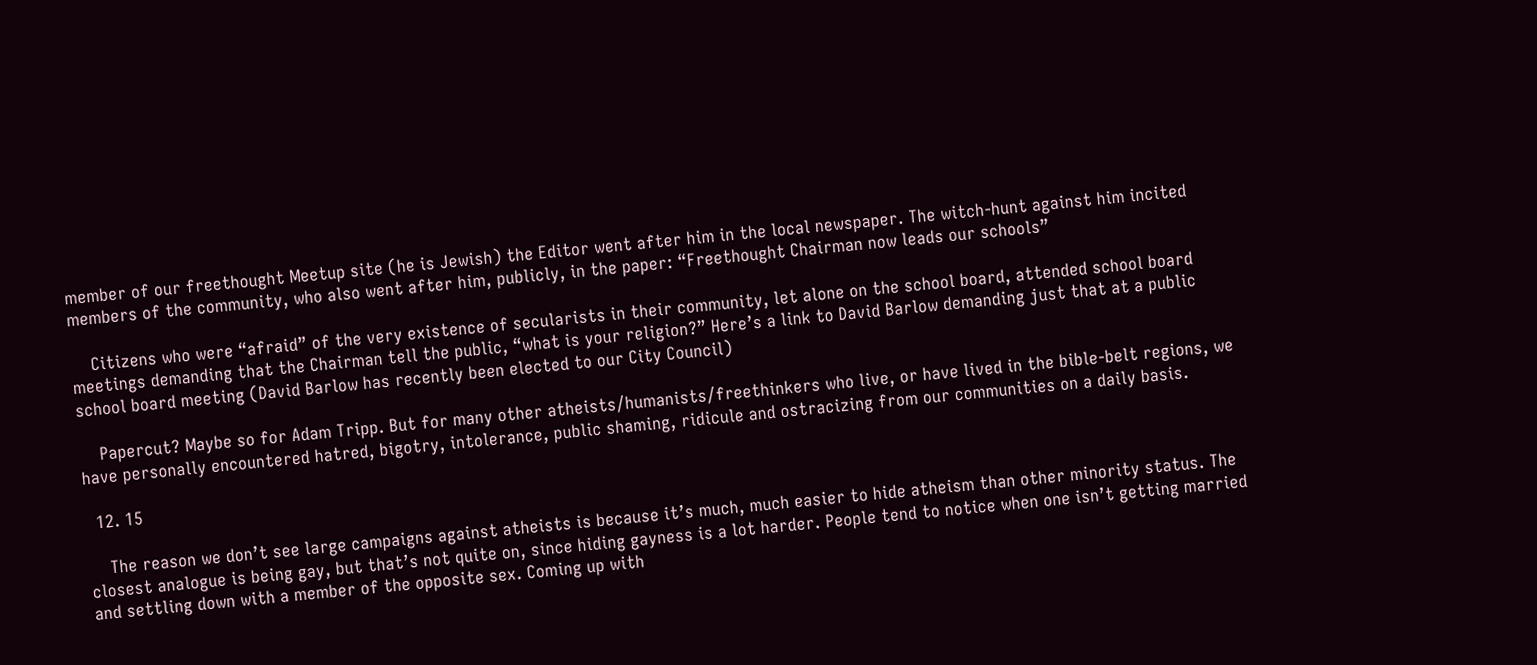member of our freethought Meetup site (he is Jewish) the Editor went after him in the local newspaper. The witch-hunt against him incited members of the community, who also went after him, publicly, in the paper: “Freethought Chairman now leads our schools”

    Citizens who were “afraid” of the very existence of secularists in their community, let alone on the school board, attended school board meetings demanding that the Chairman tell the public, “what is your religion?” Here’s a link to David Barlow demanding just that at a public school board meeting (David Barlow has recently been elected to our City Council)

    Papercut? Maybe so for Adam Tripp. But for many other atheists/humanists/freethinkers who live, or have lived in the bible-belt regions, we have personally encountered hatred, bigotry, intolerance, public shaming, ridicule and ostracizing from our communities on a daily basis.

  12. 15

    The reason we don’t see large campaigns against atheists is because it’s much, much easier to hide atheism than other minority status. The closest analogue is being gay, but that’s not quite on, since hiding gayness is a lot harder. People tend to notice when one isn’t getting married and settling down with a member of the opposite sex. Coming up with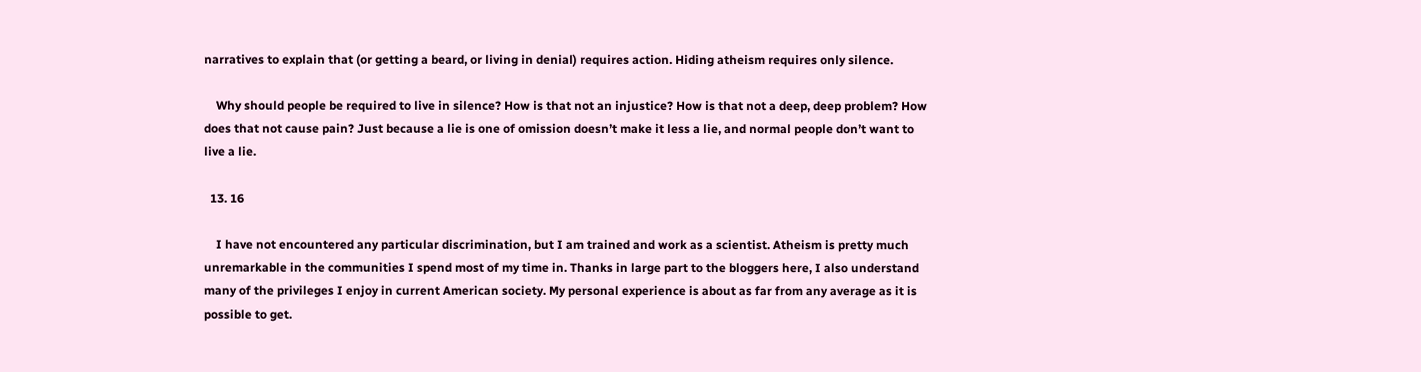narratives to explain that (or getting a beard, or living in denial) requires action. Hiding atheism requires only silence.

    Why should people be required to live in silence? How is that not an injustice? How is that not a deep, deep problem? How does that not cause pain? Just because a lie is one of omission doesn’t make it less a lie, and normal people don’t want to live a lie.

  13. 16

    I have not encountered any particular discrimination, but I am trained and work as a scientist. Atheism is pretty much unremarkable in the communities I spend most of my time in. Thanks in large part to the bloggers here, I also understand many of the privileges I enjoy in current American society. My personal experience is about as far from any average as it is possible to get.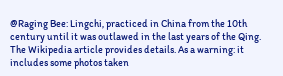@Raging Bee: Lingchi, practiced in China from the 10th century until it was outlawed in the last years of the Qing. The Wikipedia article provides details. As a warning: it includes some photos taken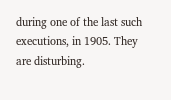during one of the last such executions, in 1905. They are disturbing.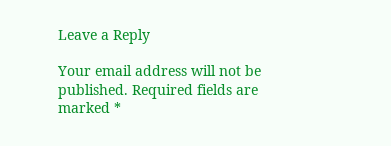Leave a Reply

Your email address will not be published. Required fields are marked *